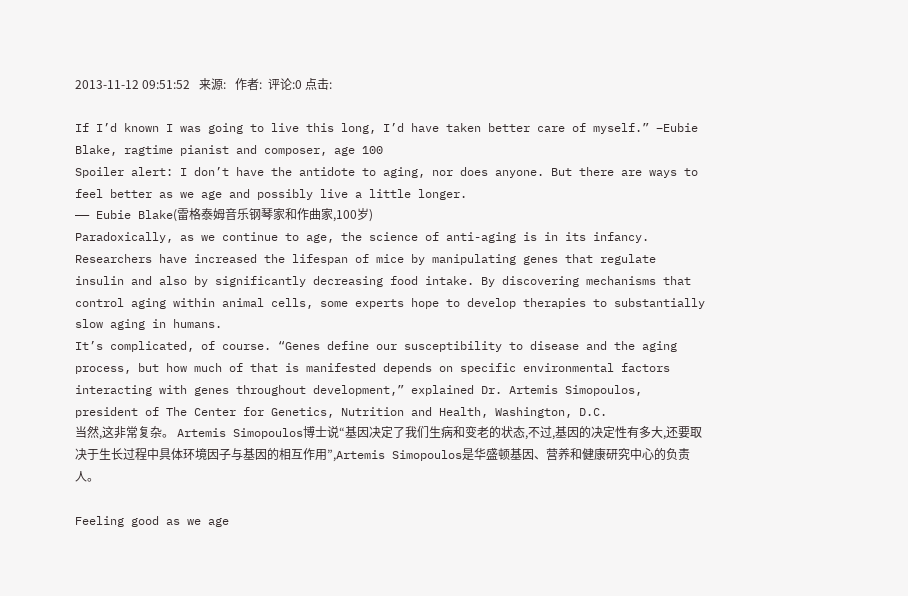2013-11-12 09:51:52   来源:   作者:  评论:0 点击:

If I’d known I was going to live this long, I’d have taken better care of myself.” –Eubie Blake, ragtime pianist and composer, age 100
Spoiler alert: I don’t have the antidote to aging, nor does anyone. But there are ways to feel better as we age and possibly live a little longer.
—— Eubie Blake(雷格泰姆音乐钢琴家和作曲家,100岁)
Paradoxically, as we continue to age, the science of anti-aging is in its infancy. Researchers have increased the lifespan of mice by manipulating genes that regulate insulin and also by significantly decreasing food intake. By discovering mechanisms that control aging within animal cells, some experts hope to develop therapies to substantially slow aging in humans.
It’s complicated, of course. “Genes define our susceptibility to disease and the aging process, but how much of that is manifested depends on specific environmental factors interacting with genes throughout development,” explained Dr. Artemis Simopoulos, president of The Center for Genetics, Nutrition and Health, Washington, D.C.
当然,这非常复杂。 Artemis Simopoulos博士说“基因决定了我们生病和变老的状态,不过,基因的决定性有多大,还要取决于生长过程中具体环境因子与基因的相互作用”,Artemis Simopoulos是华盛顿基因、营养和健康研究中心的负责人。

Feeling good as we age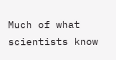Much of what scientists know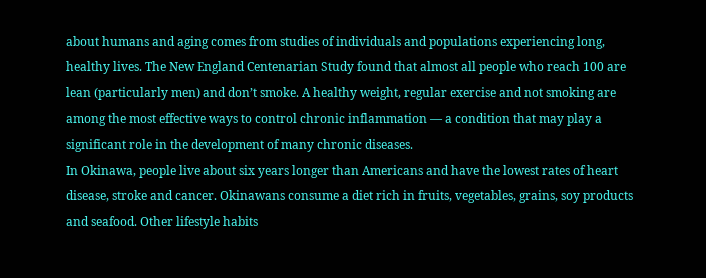about humans and aging comes from studies of individuals and populations experiencing long, healthy lives. The New England Centenarian Study found that almost all people who reach 100 are lean (particularly men) and don’t smoke. A healthy weight, regular exercise and not smoking are among the most effective ways to control chronic inflammation — a condition that may play a significant role in the development of many chronic diseases.
In Okinawa, people live about six years longer than Americans and have the lowest rates of heart disease, stroke and cancer. Okinawans consume a diet rich in fruits, vegetables, grains, soy products and seafood. Other lifestyle habits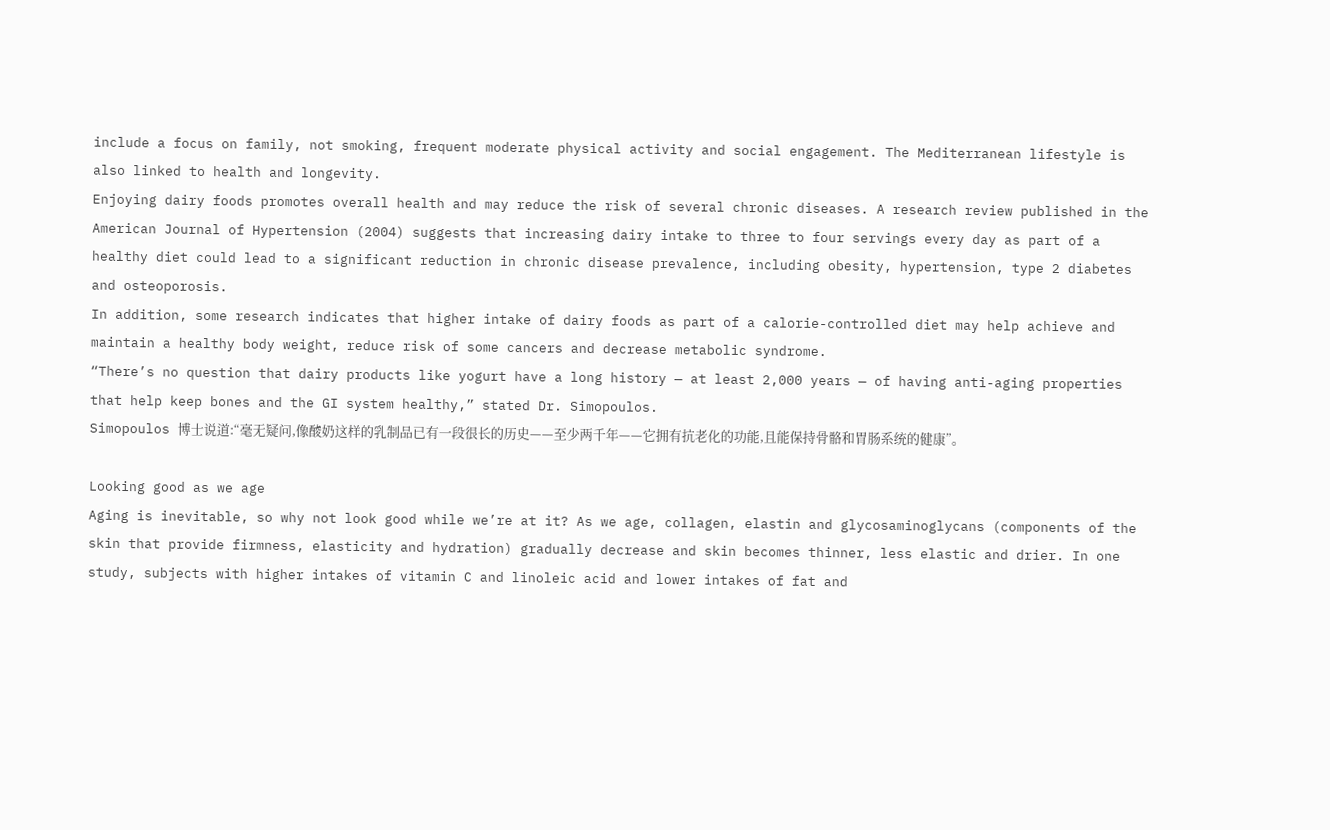include a focus on family, not smoking, frequent moderate physical activity and social engagement. The Mediterranean lifestyle is also linked to health and longevity.
Enjoying dairy foods promotes overall health and may reduce the risk of several chronic diseases. A research review published in the American Journal of Hypertension (2004) suggests that increasing dairy intake to three to four servings every day as part of a healthy diet could lead to a significant reduction in chronic disease prevalence, including obesity, hypertension, type 2 diabetes and osteoporosis.
In addition, some research indicates that higher intake of dairy foods as part of a calorie-controlled diet may help achieve and maintain a healthy body weight, reduce risk of some cancers and decrease metabolic syndrome.
“There’s no question that dairy products like yogurt have a long history — at least 2,000 years — of having anti-aging properties that help keep bones and the GI system healthy,” stated Dr. Simopoulos.
Simopoulos 博士说道:“毫无疑问,像酸奶这样的乳制品已有一段很长的历史——至少两千年——它拥有抗老化的功能,且能保持骨骼和胃肠系统的健康”。

Looking good as we age
Aging is inevitable, so why not look good while we’re at it? As we age, collagen, elastin and glycosaminoglycans (components of the skin that provide firmness, elasticity and hydration) gradually decrease and skin becomes thinner, less elastic and drier. In one study, subjects with higher intakes of vitamin C and linoleic acid and lower intakes of fat and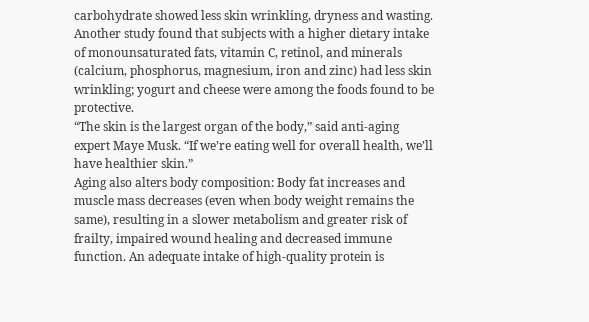carbohydrate showed less skin wrinkling, dryness and wasting. Another study found that subjects with a higher dietary intake of monounsaturated fats, vitamin C, retinol, and minerals (calcium, phosphorus, magnesium, iron and zinc) had less skin wrinkling; yogurt and cheese were among the foods found to be protective.
“The skin is the largest organ of the body,” said anti-aging expert Maye Musk. “If we’re eating well for overall health, we’ll have healthier skin.”
Aging also alters body composition: Body fat increases and muscle mass decreases (even when body weight remains the same), resulting in a slower metabolism and greater risk of frailty, impaired wound healing and decreased immune function. An adequate intake of high-quality protein is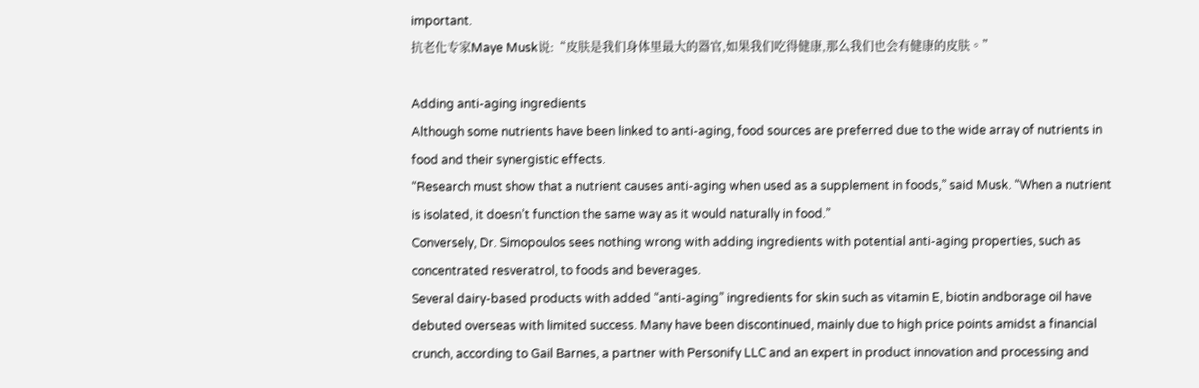important.
抗老化专家Maye Musk说:“皮肤是我们身体里最大的器官,如果我们吃得健康,那么我们也会有健康的皮肤。”

Adding anti-aging ingredients
Although some nutrients have been linked to anti-aging, food sources are preferred due to the wide array of nutrients in food and their synergistic effects.
“Research must show that a nutrient causes anti-aging when used as a supplement in foods,” said Musk. “When a nutrient is isolated, it doesn’t function the same way as it would naturally in food.”
Conversely, Dr. Simopoulos sees nothing wrong with adding ingredients with potential anti-aging properties, such as concentrated resveratrol, to foods and beverages.
Several dairy-based products with added “anti-aging” ingredients for skin such as vitamin E, biotin andborage oil have debuted overseas with limited success. Many have been discontinued, mainly due to high price points amidst a financial crunch, according to Gail Barnes, a partner with Personify LLC and an expert in product innovation and processing and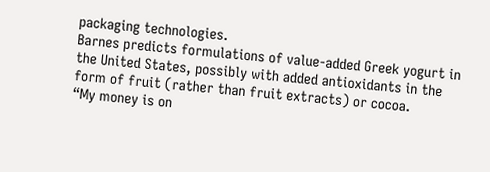packaging technologies.
Barnes predicts formulations of value-added Greek yogurt in the United States, possibly with added antioxidants in the form of fruit (rather than fruit extracts) or cocoa.
“My money is on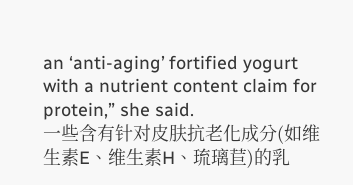an ‘anti-aging’ fortified yogurt with a nutrient content claim for protein,” she said.
一些含有针对皮肤抗老化成分(如维生素E、维生素H、琉璃苣)的乳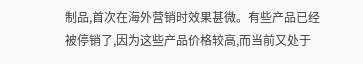制品,首次在海外营销时效果甚微。有些产品已经被停销了,因为这些产品价格较高,而当前又处于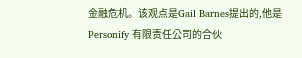金融危机。该观点是Gail Barnes提出的,他是Personify 有限责任公司的合伙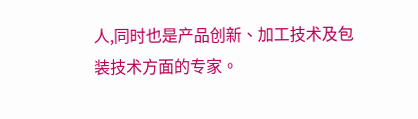人,同时也是产品创新、加工技术及包装技术方面的专家。